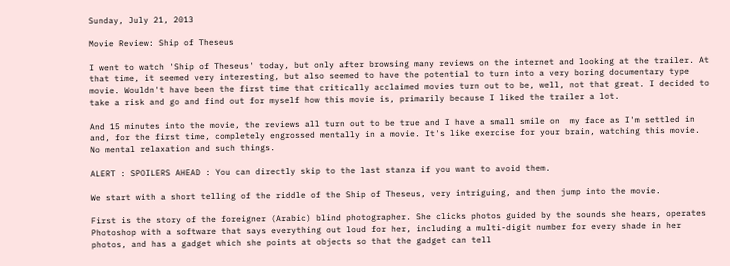Sunday, July 21, 2013

Movie Review: Ship of Theseus

I went to watch 'Ship of Theseus' today, but only after browsing many reviews on the internet and looking at the trailer. At that time, it seemed very interesting, but also seemed to have the potential to turn into a very boring documentary type movie. Wouldn't have been the first time that critically acclaimed movies turn out to be, well, not that great. I decided to take a risk and go and find out for myself how this movie is, primarily because I liked the trailer a lot.

And 15 minutes into the movie, the reviews all turn out to be true and I have a small smile on  my face as I'm settled in and, for the first time, completely engrossed mentally in a movie. It's like exercise for your brain, watching this movie. No mental relaxation and such things.

ALERT : SPOILERS AHEAD : You can directly skip to the last stanza if you want to avoid them.

We start with a short telling of the riddle of the Ship of Theseus, very intriguing, and then jump into the movie.

First is the story of the foreigner (Arabic) blind photographer. She clicks photos guided by the sounds she hears, operates Photoshop with a software that says everything out loud for her, including a multi-digit number for every shade in her photos, and has a gadget which she points at objects so that the gadget can tell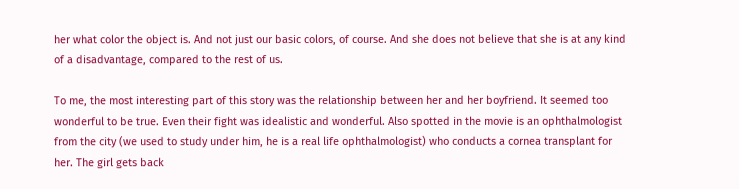her what color the object is. And not just our basic colors, of course. And she does not believe that she is at any kind of a disadvantage, compared to the rest of us.

To me, the most interesting part of this story was the relationship between her and her boyfriend. It seemed too wonderful to be true. Even their fight was idealistic and wonderful. Also spotted in the movie is an ophthalmologist from the city (we used to study under him, he is a real life ophthalmologist) who conducts a cornea transplant for her. The girl gets back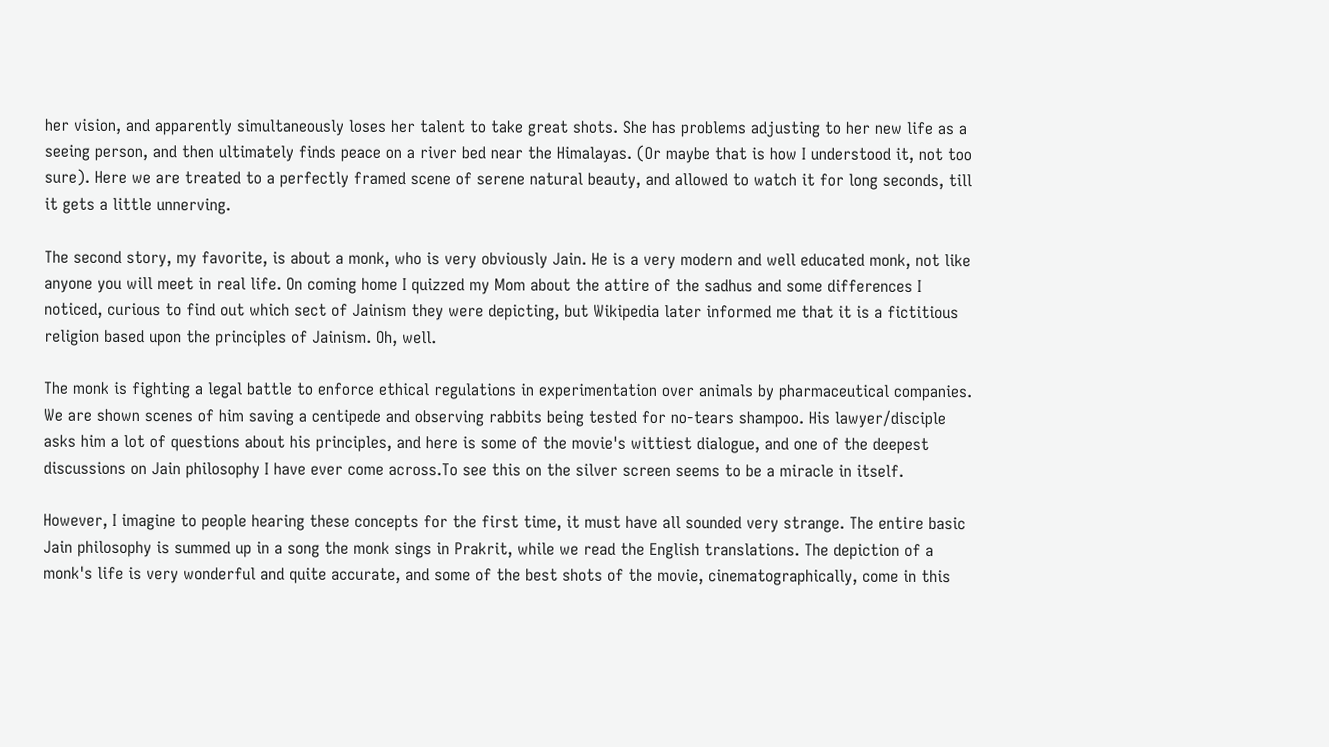her vision, and apparently simultaneously loses her talent to take great shots. She has problems adjusting to her new life as a seeing person, and then ultimately finds peace on a river bed near the Himalayas. (Or maybe that is how I understood it, not too sure). Here we are treated to a perfectly framed scene of serene natural beauty, and allowed to watch it for long seconds, till it gets a little unnerving.

The second story, my favorite, is about a monk, who is very obviously Jain. He is a very modern and well educated monk, not like anyone you will meet in real life. On coming home I quizzed my Mom about the attire of the sadhus and some differences I noticed, curious to find out which sect of Jainism they were depicting, but Wikipedia later informed me that it is a fictitious religion based upon the principles of Jainism. Oh, well.

The monk is fighting a legal battle to enforce ethical regulations in experimentation over animals by pharmaceutical companies. We are shown scenes of him saving a centipede and observing rabbits being tested for no-tears shampoo. His lawyer/disciple asks him a lot of questions about his principles, and here is some of the movie's wittiest dialogue, and one of the deepest discussions on Jain philosophy I have ever come across.To see this on the silver screen seems to be a miracle in itself.

However, I imagine to people hearing these concepts for the first time, it must have all sounded very strange. The entire basic Jain philosophy is summed up in a song the monk sings in Prakrit, while we read the English translations. The depiction of a monk's life is very wonderful and quite accurate, and some of the best shots of the movie, cinematographically, come in this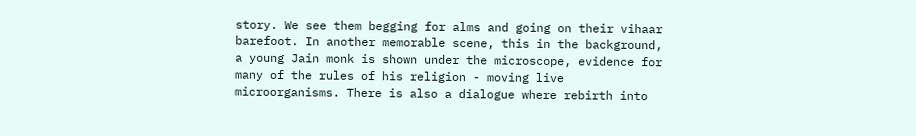story. We see them begging for alms and going on their vihaar barefoot. In another memorable scene, this in the background, a young Jain monk is shown under the microscope, evidence for many of the rules of his religion - moving live microorganisms. There is also a dialogue where rebirth into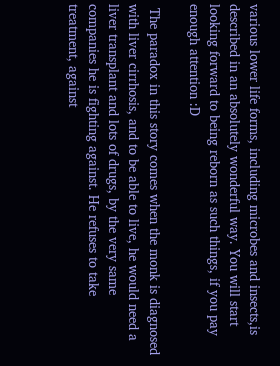various lower life forms, including microbes and insects,is described in an absolutely wonderful way. You will start looking forward to being reborn as such things, if you pay enough attention :D

 The paradox in this story comes when the monk is diagnosed with liver cirrhosis, and to be able to live, he would need a liver transplant and lots of drugs, by the very same companies he is fighting against. He refuses to take treatment, against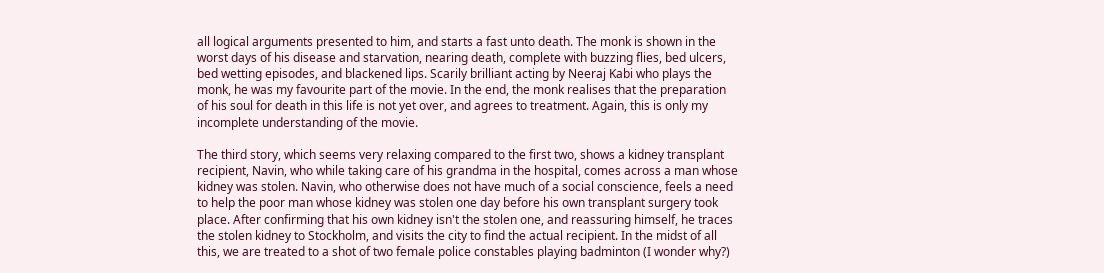all logical arguments presented to him, and starts a fast unto death. The monk is shown in the worst days of his disease and starvation, nearing death, complete with buzzing flies, bed ulcers, bed wetting episodes, and blackened lips. Scarily brilliant acting by Neeraj Kabi who plays the monk, he was my favourite part of the movie. In the end, the monk realises that the preparation of his soul for death in this life is not yet over, and agrees to treatment. Again, this is only my incomplete understanding of the movie.

The third story, which seems very relaxing compared to the first two, shows a kidney transplant recipient, Navin, who while taking care of his grandma in the hospital, comes across a man whose kidney was stolen. Navin, who otherwise does not have much of a social conscience, feels a need to help the poor man whose kidney was stolen one day before his own transplant surgery took place. After confirming that his own kidney isn't the stolen one, and reassuring himself, he traces the stolen kidney to Stockholm, and visits the city to find the actual recipient. In the midst of all this, we are treated to a shot of two female police constables playing badminton (I wonder why?)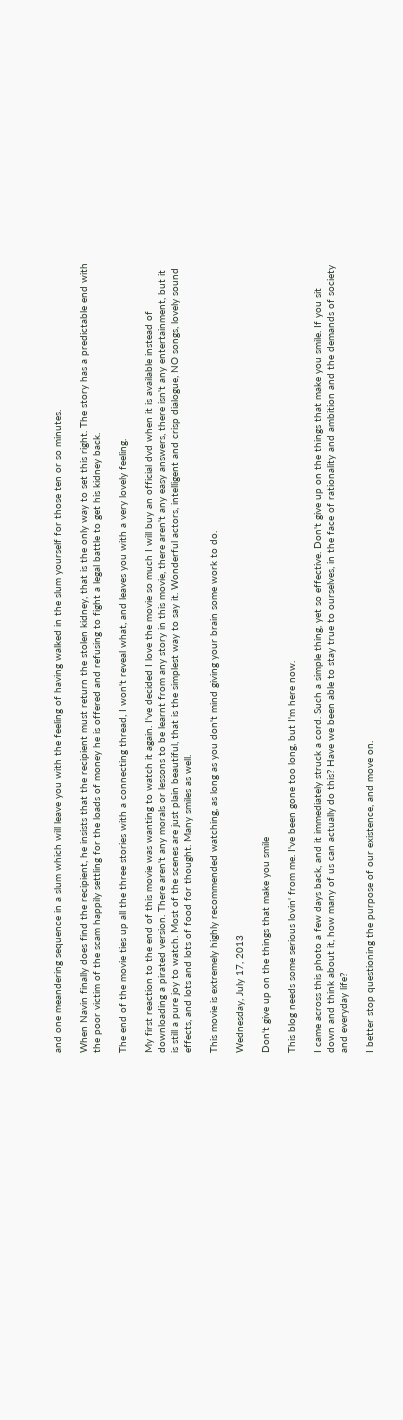and one meandering sequence in a slum which will leave you with the feeling of having walked in the slum yourself for those ten or so minutes.

When Navin finally does find the recipient, he insists that the recipient must return the stolen kidney, that is the only way to set this right. The story has a predictable end with the poor victim of the scam happily settling for the loads of money he is offered and refusing to fight a legal battle to get his kidney back.

The end of the movie ties up all the three stories with a connecting thread, I won't reveal what, and leaves you with a very lovely feeling.

My first reaction to the end of this movie was wanting to watch it again. I've decided I love the movie so much I will buy an official dvd when it is available instead of downloading a pirated version. There aren't any morals or lessons to be learnt from any story in this movie, there aren't any easy answers, there isn't any entertainment, but it is still a pure joy to watch. Most of the scenes are just plain beautiful, that is the simplest way to say it. Wonderful actors, intelligent and crisp dialogue, NO songs, lovely sound effects, and lots and lots of food for thought. Many smiles as well.

This movie is extremely highly recommended watching, as long as you don't mind giving your brain some work to do.

Wednesday, July 17, 2013

Don't give up on the things that make you smile

This blog needs some serious lovin' from me. I've been gone too long, but I'm here now.

I came across this photo a few days back, and it immediately struck a cord. Such a simple thing, yet so effective. Don't give up on the things that make you smile. If you sit down and think about it, how many of us can actually do this? Have we been able to stay true to ourselves, in the face of rationality and ambition and the demands of society and everyday life?

I better stop questioning the purpose of our existence, and move on.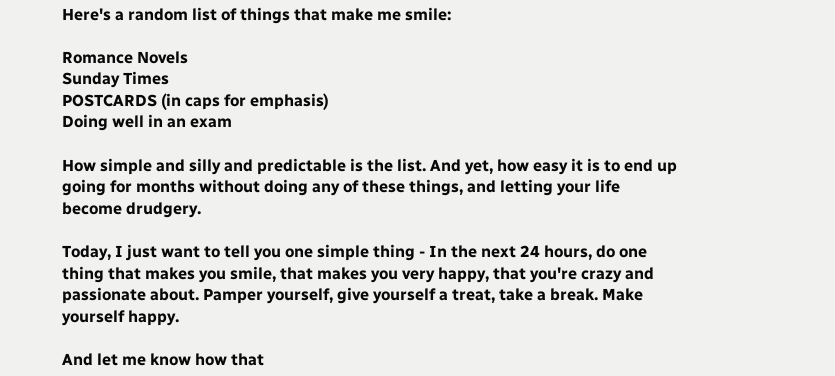Here's a random list of things that make me smile:

Romance Novels
Sunday Times
POSTCARDS (in caps for emphasis)
Doing well in an exam

How simple and silly and predictable is the list. And yet, how easy it is to end up going for months without doing any of these things, and letting your life become drudgery.

Today, I just want to tell you one simple thing - In the next 24 hours, do one thing that makes you smile, that makes you very happy, that you're crazy and passionate about. Pamper yourself, give yourself a treat, take a break. Make yourself happy.

And let me know how that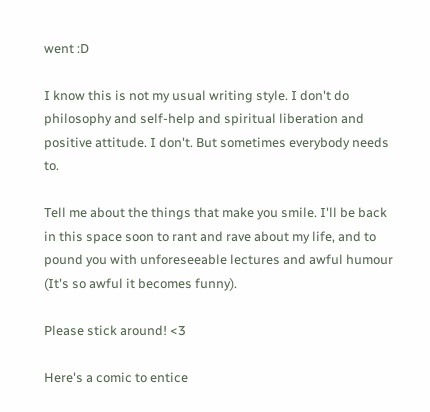went :D

I know this is not my usual writing style. I don't do philosophy and self-help and spiritual liberation and positive attitude. I don't. But sometimes everybody needs to.

Tell me about the things that make you smile. I'll be back in this space soon to rant and rave about my life, and to pound you with unforeseeable lectures and awful humour (It's so awful it becomes funny).

Please stick around! <3

Here's a comic to entice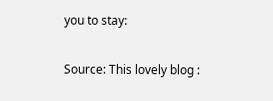you to stay:

Source: This lovely blog :